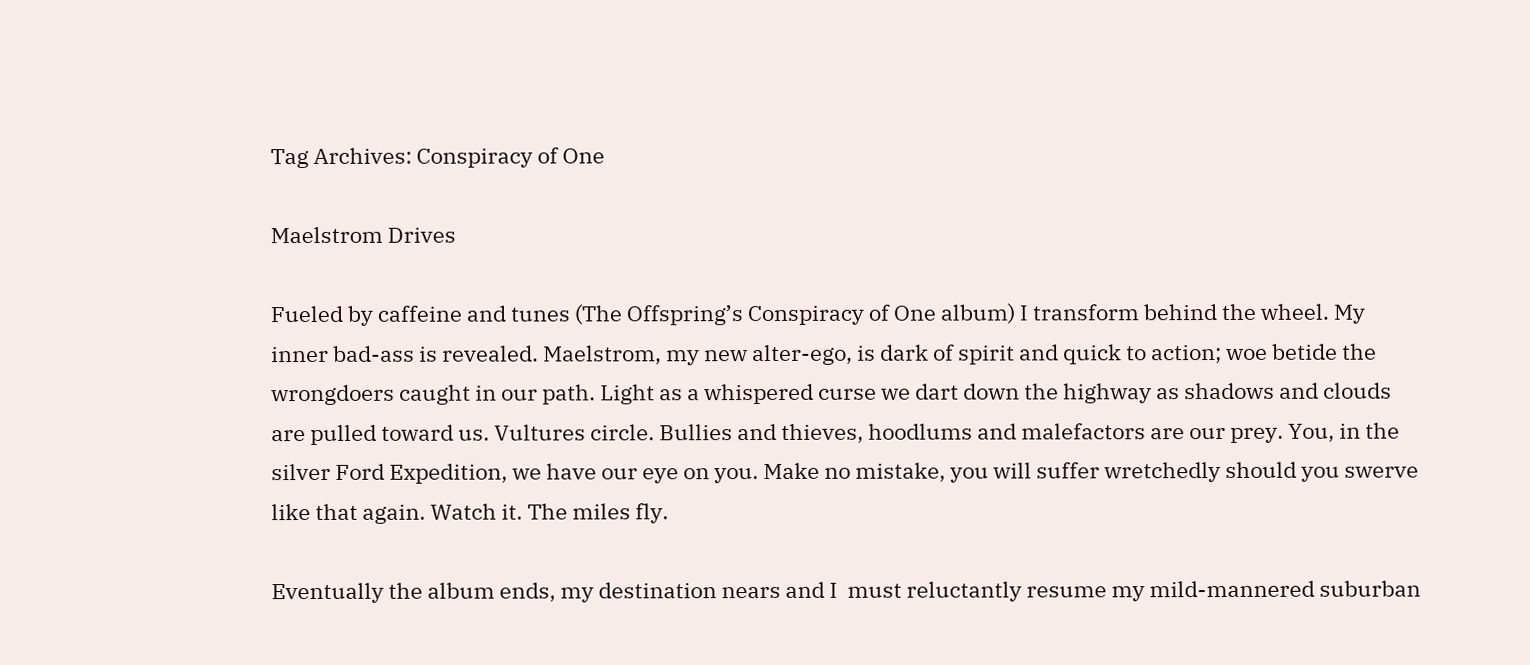Tag Archives: Conspiracy of One

Maelstrom Drives

Fueled by caffeine and tunes (The Offspring’s Conspiracy of One album) I transform behind the wheel. My inner bad-ass is revealed. Maelstrom, my new alter-ego, is dark of spirit and quick to action; woe betide the wrongdoers caught in our path. Light as a whispered curse we dart down the highway as shadows and clouds are pulled toward us. Vultures circle. Bullies and thieves, hoodlums and malefactors are our prey. You, in the silver Ford Expedition, we have our eye on you. Make no mistake, you will suffer wretchedly should you swerve like that again. Watch it. The miles fly.

Eventually the album ends, my destination nears and I  must reluctantly resume my mild-mannered suburban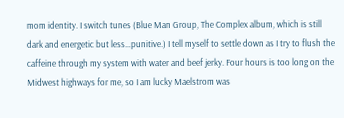mom identity. I switch tunes (Blue Man Group, The Complex album, which is still dark and energetic but less…punitive.) I tell myself to settle down as I try to flush the caffeine through my system with water and beef jerky. Four hours is too long on the Midwest highways for me, so I am lucky Maelstrom was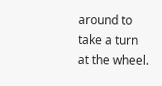around to take a turn at the wheel.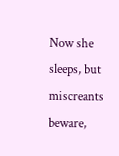Now she sleeps, but miscreants beware,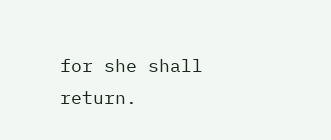for she shall return.